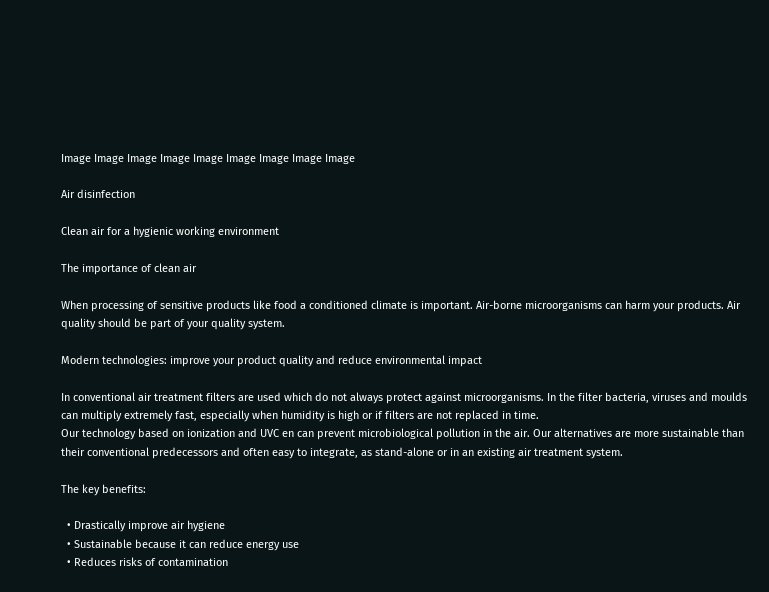Image Image Image Image Image Image Image Image Image

Air disinfection

Clean air for a hygienic working environment

The importance of clean air

When processing of sensitive products like food a conditioned climate is important. Air-borne microorganisms can harm your products. Air quality should be part of your quality system.

Modern technologies: improve your product quality and reduce environmental impact

In conventional air treatment filters are used which do not always protect against microorganisms. In the filter bacteria, viruses and moulds can multiply extremely fast, especially when humidity is high or if filters are not replaced in time.
Our technology based on ionization and UVC en can prevent microbiological pollution in the air. Our alternatives are more sustainable than their conventional predecessors and often easy to integrate, as stand-alone or in an existing air treatment system.

The key benefits:

  • Drastically improve air hygiene
  • Sustainable because it can reduce energy use
  • Reduces risks of contamination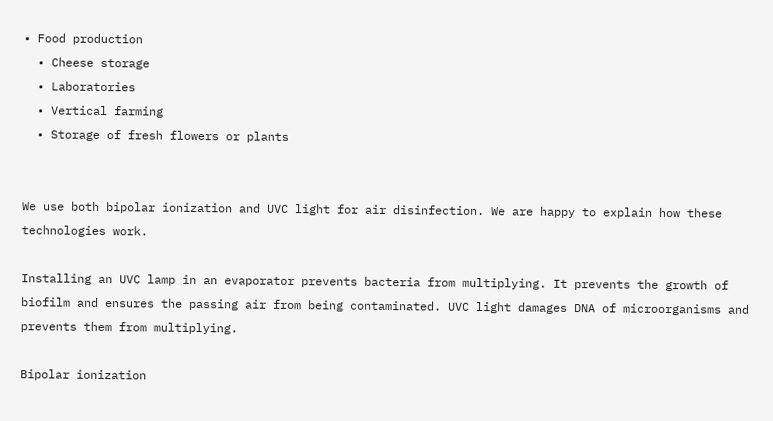• Food production
  • Cheese storage
  • Laboratories
  • Vertical farming
  • Storage of fresh flowers or plants


We use both bipolar ionization and UVC light for air disinfection. We are happy to explain how these technologies work.

Installing an UVC lamp in an evaporator prevents bacteria from multiplying. It prevents the growth of biofilm and ensures the passing air from being contaminated. UVC light damages DNA of microorganisms and prevents them from multiplying.

Bipolar ionization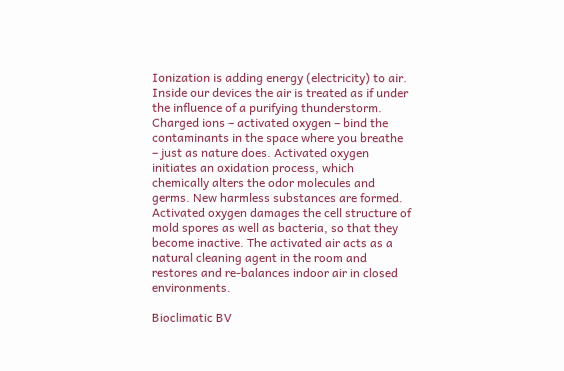Ionization is adding energy (electricity) to air. Inside our devices the air is treated as if under the influence of a purifying thunderstorm. Charged ions – activated oxygen – bind the contaminants in the space where you breathe – just as nature does. Activated oxygen initiates an oxidation process, which chemically alters the odor molecules and germs. New harmless substances are formed. Activated oxygen damages the cell structure of mold spores as well as bacteria, so that they become inactive. The activated air acts as a natural cleaning agent in the room and restores and re-balances indoor air in closed environments.

Bioclimatic BV